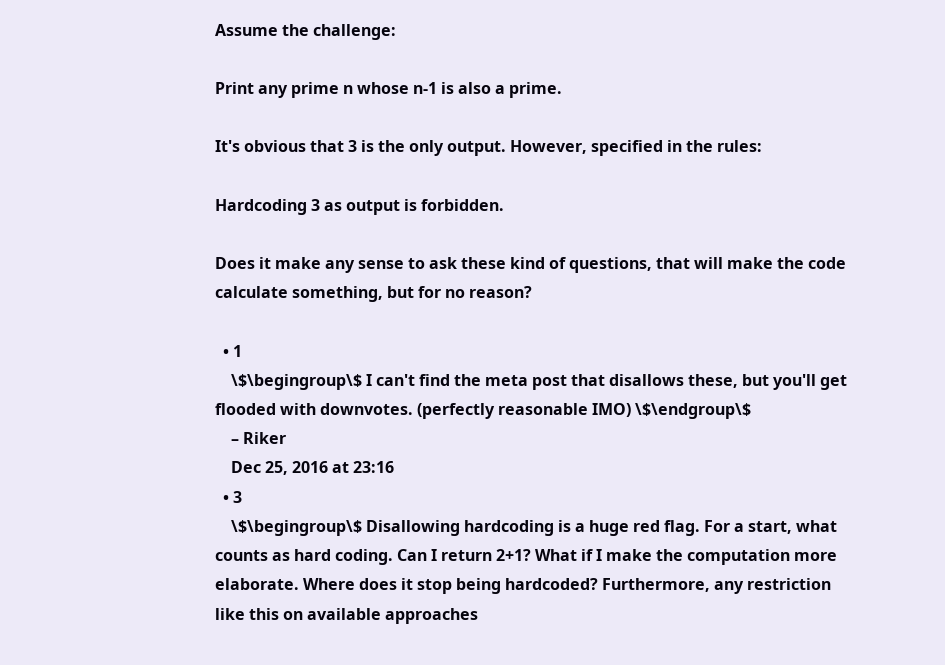Assume the challenge:

Print any prime n whose n-1 is also a prime.

It's obvious that 3 is the only output. However, specified in the rules:

Hardcoding 3 as output is forbidden.

Does it make any sense to ask these kind of questions, that will make the code calculate something, but for no reason?

  • 1
    \$\begingroup\$ I can't find the meta post that disallows these, but you'll get flooded with downvotes. (perfectly reasonable IMO) \$\endgroup\$
    – Riker
    Dec 25, 2016 at 23:16
  • 3
    \$\begingroup\$ Disallowing hardcoding is a huge red flag. For a start, what counts as hard coding. Can I return 2+1? What if I make the computation more elaborate. Where does it stop being hardcoded? Furthermore, any restriction like this on available approaches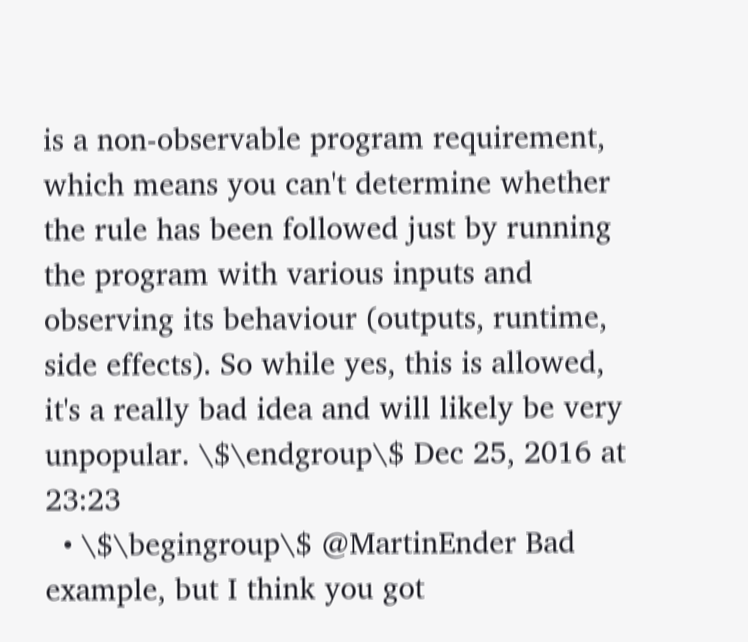is a non-observable program requirement, which means you can't determine whether the rule has been followed just by running the program with various inputs and observing its behaviour (outputs, runtime, side effects). So while yes, this is allowed, it's a really bad idea and will likely be very unpopular. \$\endgroup\$ Dec 25, 2016 at 23:23
  • \$\begingroup\$ @MartinEnder Bad example, but I think you got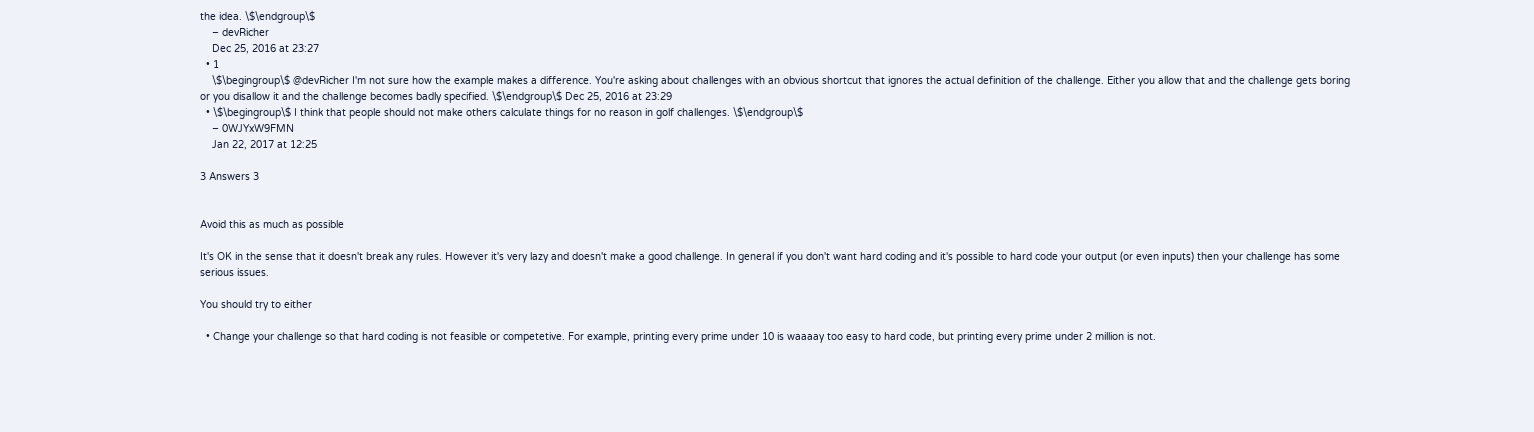the idea. \$\endgroup\$
    – devRicher
    Dec 25, 2016 at 23:27
  • 1
    \$\begingroup\$ @devRicher I'm not sure how the example makes a difference. You're asking about challenges with an obvious shortcut that ignores the actual definition of the challenge. Either you allow that and the challenge gets boring or you disallow it and the challenge becomes badly specified. \$\endgroup\$ Dec 25, 2016 at 23:29
  • \$\begingroup\$ I think that people should not make others calculate things for no reason in golf challenges. \$\endgroup\$
    – 0WJYxW9FMN
    Jan 22, 2017 at 12:25

3 Answers 3


Avoid this as much as possible

It's OK in the sense that it doesn't break any rules. However it's very lazy and doesn't make a good challenge. In general if you don't want hard coding and it's possible to hard code your output (or even inputs) then your challenge has some serious issues.

You should try to either

  • Change your challenge so that hard coding is not feasible or competetive. For example, printing every prime under 10 is waaaay too easy to hard code, but printing every prime under 2 million is not.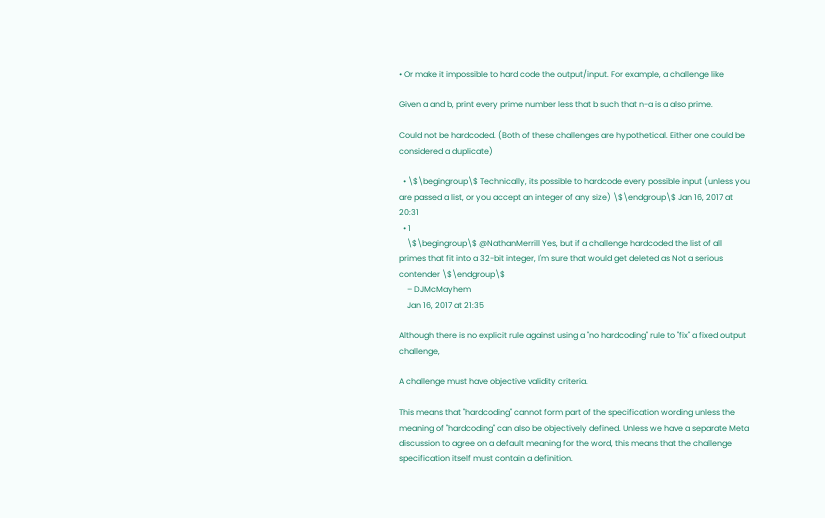• Or make it impossible to hard code the output/input. For example, a challenge like

Given a and b, print every prime number less that b such that n-a is a also prime.

Could not be hardcoded. (Both of these challenges are hypothetical. Either one could be considered a duplicate)

  • \$\begingroup\$ Technically, its possible to hardcode every possible input (unless you are passed a list, or you accept an integer of any size) \$\endgroup\$ Jan 16, 2017 at 20:31
  • 1
    \$\begingroup\$ @NathanMerrill Yes, but if a challenge hardcoded the list of all primes that fit into a 32-bit integer, I'm sure that would get deleted as Not a serious contender \$\endgroup\$
    – DJMcMayhem
    Jan 16, 2017 at 21:35

Although there is no explicit rule against using a "no hardcoding" rule to "fix" a fixed output challenge,

A challenge must have objective validity criteria.

This means that "hardcoding" cannot form part of the specification wording unless the meaning of "hardcoding" can also be objectively defined. Unless we have a separate Meta discussion to agree on a default meaning for the word, this means that the challenge specification itself must contain a definition.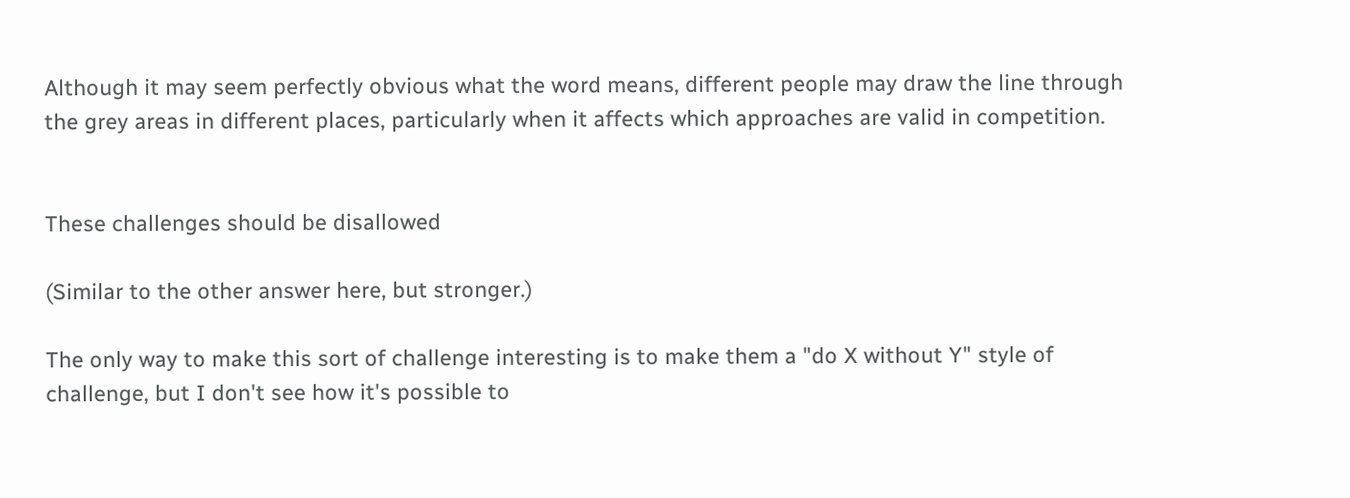Although it may seem perfectly obvious what the word means, different people may draw the line through the grey areas in different places, particularly when it affects which approaches are valid in competition.


These challenges should be disallowed

(Similar to the other answer here, but stronger.)

The only way to make this sort of challenge interesting is to make them a "do X without Y" style of challenge, but I don't see how it's possible to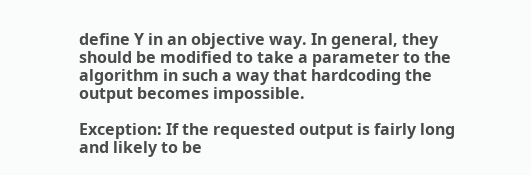define Y in an objective way. In general, they should be modified to take a parameter to the algorithm in such a way that hardcoding the output becomes impossible.

Exception: If the requested output is fairly long and likely to be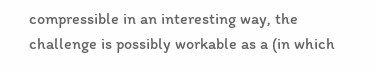compressible in an interesting way, the challenge is possibly workable as a (in which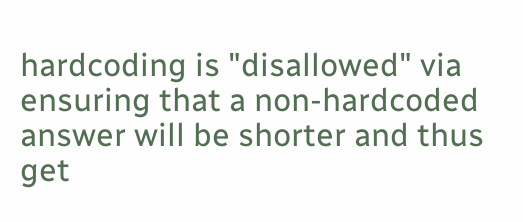hardcoding is "disallowed" via ensuring that a non-hardcoded answer will be shorter and thus get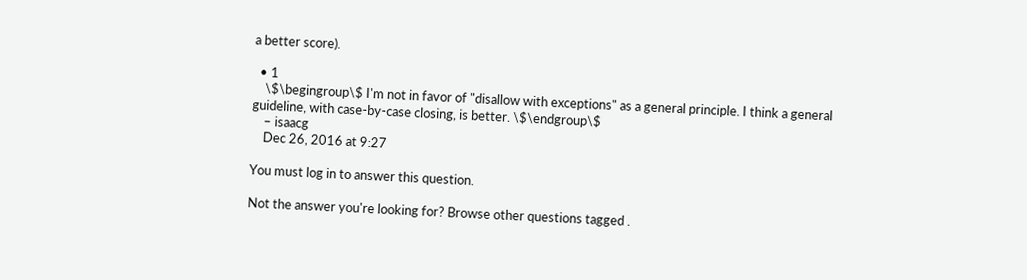a better score).

  • 1
    \$\begingroup\$ I'm not in favor of "disallow with exceptions" as a general principle. I think a general guideline, with case-by-case closing, is better. \$\endgroup\$
    – isaacg
    Dec 26, 2016 at 9:27

You must log in to answer this question.

Not the answer you're looking for? Browse other questions tagged .